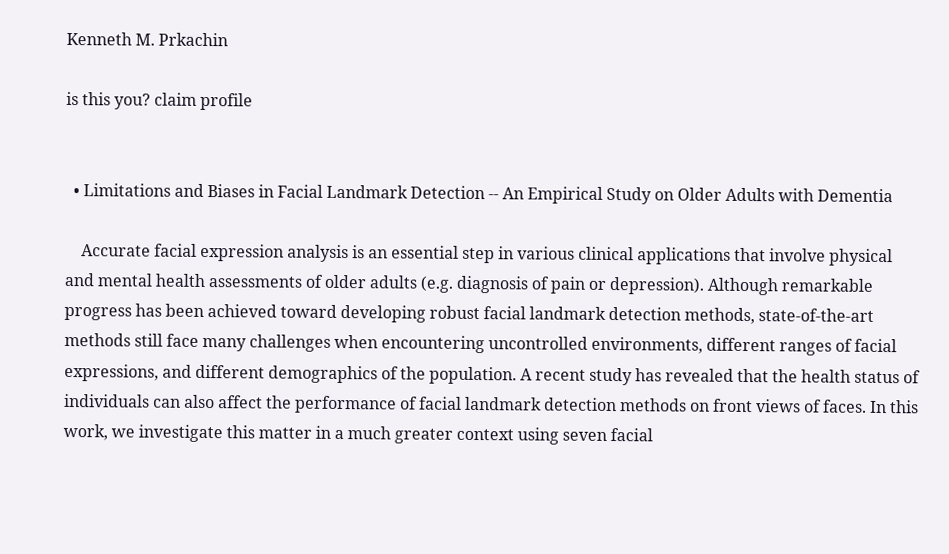Kenneth M. Prkachin

is this you? claim profile


  • Limitations and Biases in Facial Landmark Detection -- An Empirical Study on Older Adults with Dementia

    Accurate facial expression analysis is an essential step in various clinical applications that involve physical and mental health assessments of older adults (e.g. diagnosis of pain or depression). Although remarkable progress has been achieved toward developing robust facial landmark detection methods, state-of-the-art methods still face many challenges when encountering uncontrolled environments, different ranges of facial expressions, and different demographics of the population. A recent study has revealed that the health status of individuals can also affect the performance of facial landmark detection methods on front views of faces. In this work, we investigate this matter in a much greater context using seven facial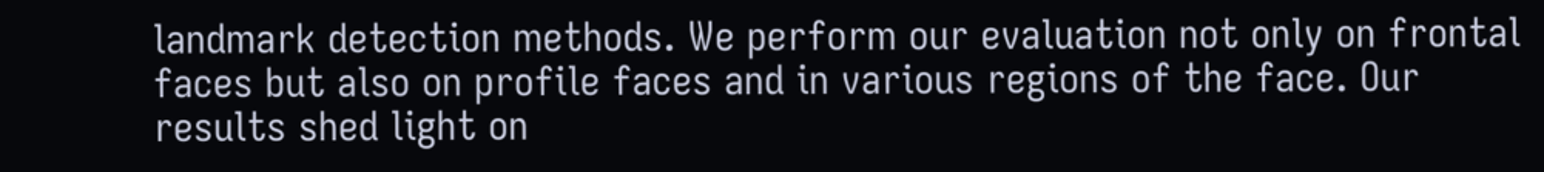landmark detection methods. We perform our evaluation not only on frontal faces but also on profile faces and in various regions of the face. Our results shed light on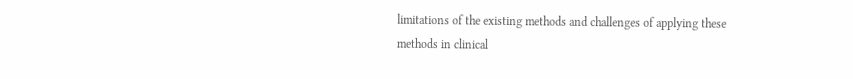limitations of the existing methods and challenges of applying these methods in clinical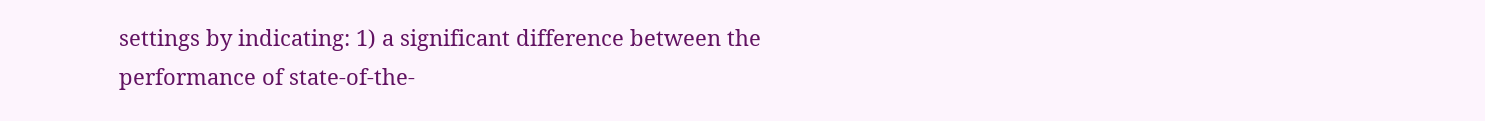settings by indicating: 1) a significant difference between the performance of state-of-the-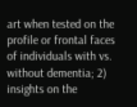art when tested on the profile or frontal faces of individuals with vs. without dementia; 2) insights on the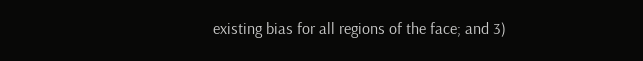existing bias for all regions of the face; and 3)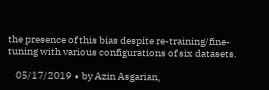the presence of this bias despite re-training/fine-tuning with various configurations of six datasets.

    05/17/2019 ∙ by Azin Asgarian,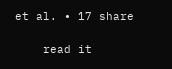et al. ∙ 17 share

    read it